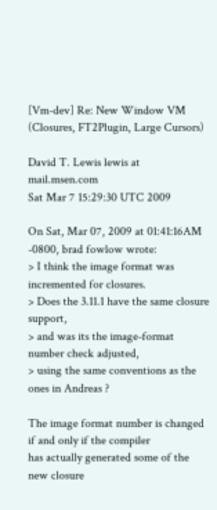[Vm-dev] Re: New Window VM (Closures, FT2Plugin, Large Cursors)

David T. Lewis lewis at mail.msen.com
Sat Mar 7 15:29:30 UTC 2009

On Sat, Mar 07, 2009 at 01:41:16AM -0800, brad fowlow wrote:
> I think the image format was incremented for closures.
> Does the 3.11.1 have the same closure support,
> and was its the image-format number check adjusted,
> using the same conventions as the ones in Andreas ?

The image format number is changed if and only if the compiler
has actually generated some of the new closure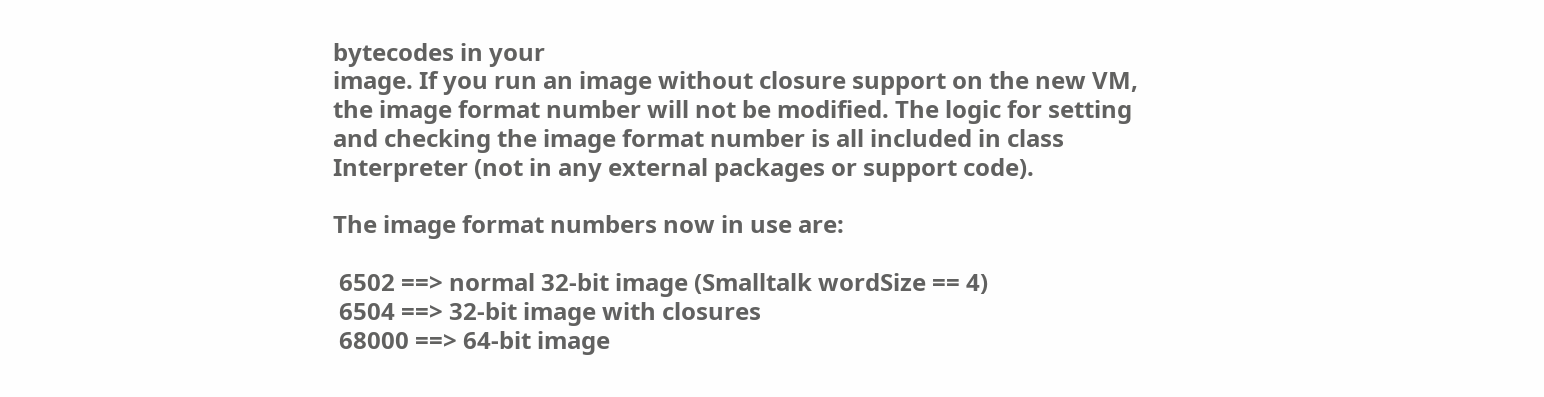bytecodes in your
image. If you run an image without closure support on the new VM,
the image format number will not be modified. The logic for setting
and checking the image format number is all included in class
Interpreter (not in any external packages or support code).

The image format numbers now in use are:

 6502 ==> normal 32-bit image (Smalltalk wordSize == 4)
 6504 ==> 32-bit image with closures
 68000 ==> 64-bit image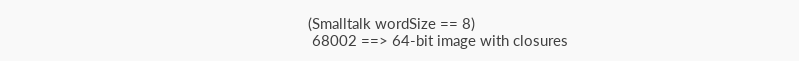(Smalltalk wordSize == 8)
 68002 ==> 64-bit image with closures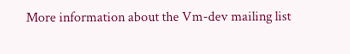More information about the Vm-dev mailing list